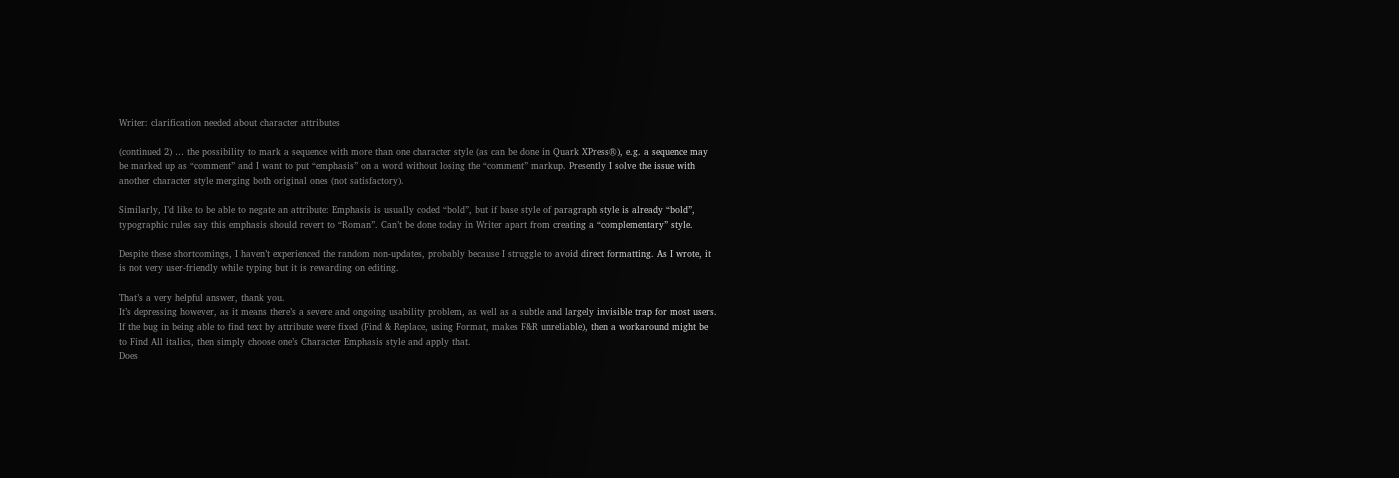Writer: clarification needed about character attributes

(continued 2) … the possibility to mark a sequence with more than one character style (as can be done in Quark XPress®), e.g. a sequence may be marked up as “comment” and I want to put “emphasis” on a word without losing the “comment” markup. Presently I solve the issue with another character style merging both original ones (not satisfactory).

Similarly, I’d like to be able to negate an attribute: Emphasis is usually coded “bold”, but if base style of paragraph style is already “bold”, typographic rules say this emphasis should revert to “Roman”. Can’t be done today in Writer apart from creating a “complementary” style.

Despite these shortcomings, I haven’t experienced the random non-updates, probably because I struggle to avoid direct formatting. As I wrote, it is not very user-friendly while typing but it is rewarding on editing.

That’s a very helpful answer, thank you.
It’s depressing however, as it means there’s a severe and ongoing usability problem, as well as a subtle and largely invisible trap for most users.
If the bug in being able to find text by attribute were fixed (Find & Replace, using Format, makes F&R unreliable), then a workaround might be to Find All italics, then simply choose one’s Character Emphasis style and apply that.
Does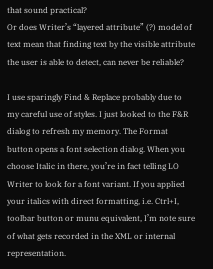that sound practical?
Or does Writer’s “layered attribute” (?) model of text mean that finding text by the visible attribute the user is able to detect, can never be reliable?

I use sparingly Find & Replace probably due to my careful use of styles. I just looked to the F&R dialog to refresh my memory. The Format button opens a font selection dialog. When you choose Italic in there, you’re in fact telling LO Writer to look for a font variant. If you applied your italics with direct formatting, i.e. Ctrl+I, toolbar button or munu equivalent, I’m note sure of what gets recorded in the XML or internal representation.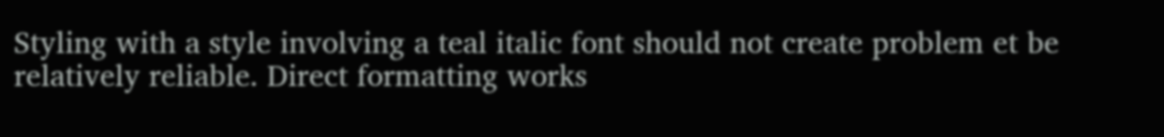Styling with a style involving a teal italic font should not create problem et be relatively reliable. Direct formatting works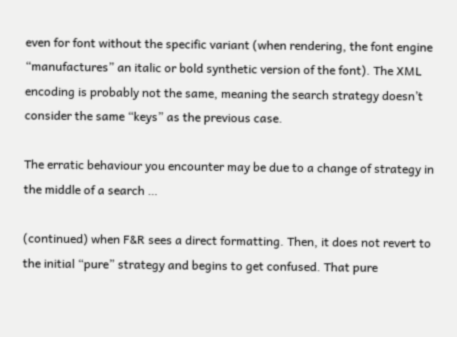even for font without the specific variant (when rendering, the font engine “manufactures” an italic or bold synthetic version of the font). The XML encoding is probably not the same, meaning the search strategy doesn’t consider the same “keys” as the previous case.

The erratic behaviour you encounter may be due to a change of strategy in the middle of a search …

(continued) when F&R sees a direct formatting. Then, it does not revert to the initial “pure” strategy and begins to get confused. That pure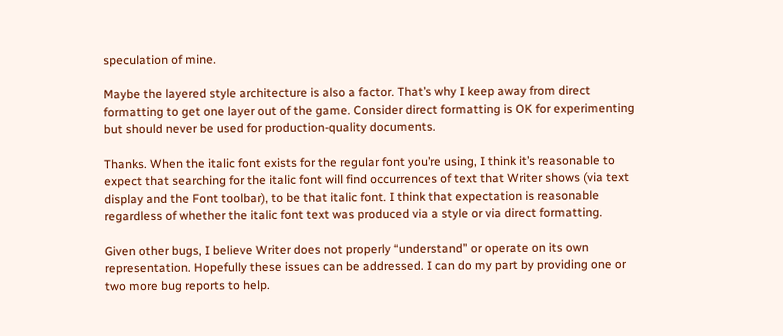speculation of mine.

Maybe the layered style architecture is also a factor. That’s why I keep away from direct formatting to get one layer out of the game. Consider direct formatting is OK for experimenting but should never be used for production-quality documents.

Thanks. When the italic font exists for the regular font you’re using, I think it’s reasonable to expect that searching for the italic font will find occurrences of text that Writer shows (via text display and the Font toolbar), to be that italic font. I think that expectation is reasonable regardless of whether the italic font text was produced via a style or via direct formatting.

Given other bugs, I believe Writer does not properly “understand” or operate on its own representation. Hopefully these issues can be addressed. I can do my part by providing one or two more bug reports to help.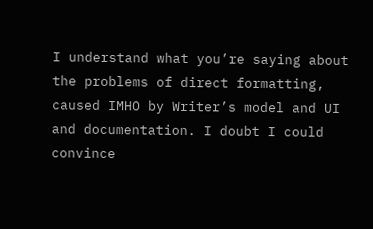I understand what you’re saying about the problems of direct formatting, caused IMHO by Writer’s model and UI and documentation. I doubt I could convince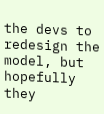the devs to redesign the model, but hopefully they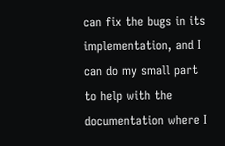can fix the bugs in its implementation, and I can do my small part to help with the documentation where I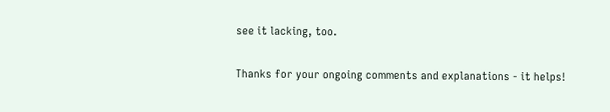see it lacking, too.

Thanks for your ongoing comments and explanations - it helps!